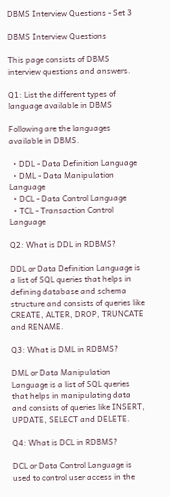DBMS Interview Questions - Set 3

DBMS Interview Questions

This page consists of DBMS interview questions and answers.

Q1: List the different types of language available in DBMS

Following are the languages available in DBMS.

  • DDL - Data Definition Language
  • DML - Data Manipulation Language
  • DCL - Data Control Language
  • TCL - Transaction Control Language

Q2: What is DDL in RDBMS?

DDL or Data Definition Language is a list of SQL queries that helps in defining database and schema structure and consists of queries like CREATE, ALTER, DROP, TRUNCATE and RENAME.

Q3: What is DML in RDBMS?

DML or Data Manipulation Language is a list of SQL queries that helps in manipulating data and consists of queries like INSERT, UPDATE, SELECT and DELETE.

Q4: What is DCL in RDBMS?

DCL or Data Control Language is used to control user access in the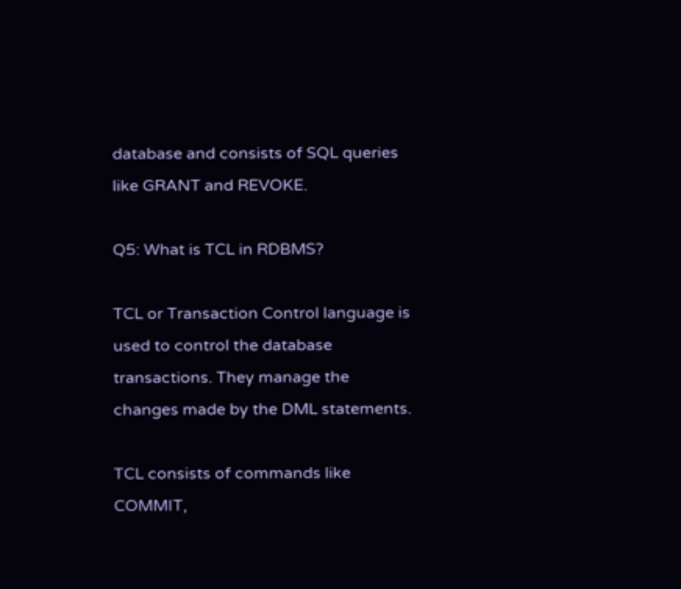database and consists of SQL queries like GRANT and REVOKE.

Q5: What is TCL in RDBMS?

TCL or Transaction Control language is used to control the database transactions. They manage the changes made by the DML statements.

TCL consists of commands like COMMIT,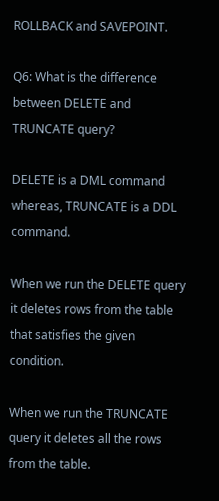ROLLBACK and SAVEPOINT.

Q6: What is the difference between DELETE and TRUNCATE query?

DELETE is a DML command whereas, TRUNCATE is a DDL command.

When we run the DELETE query it deletes rows from the table that satisfies the given condition.

When we run the TRUNCATE query it deletes all the rows from the table.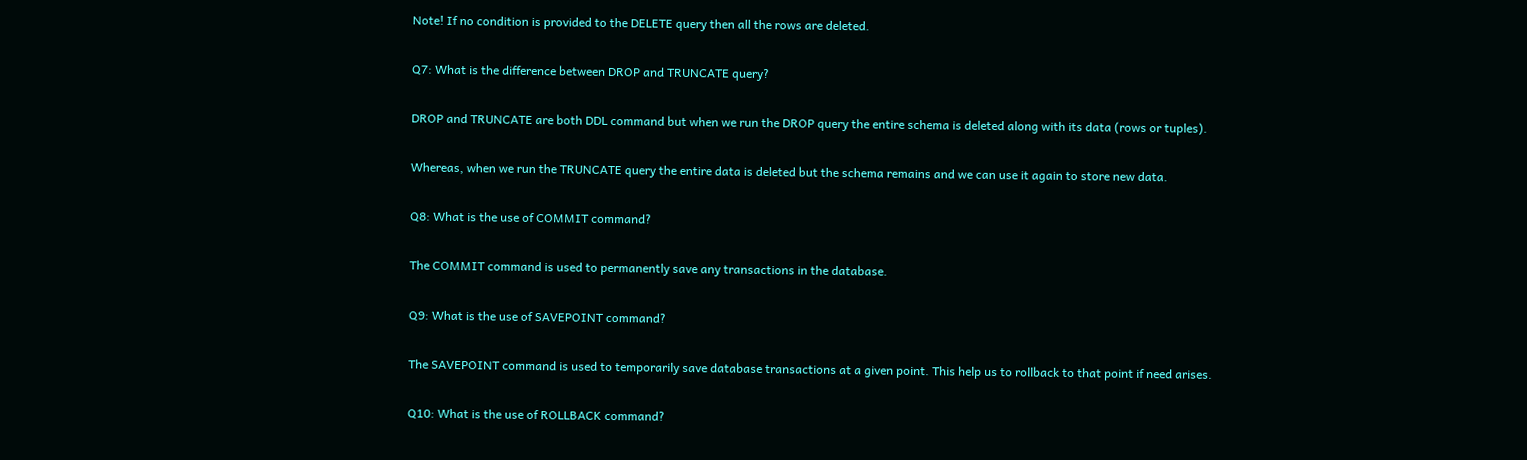Note! If no condition is provided to the DELETE query then all the rows are deleted.

Q7: What is the difference between DROP and TRUNCATE query?

DROP and TRUNCATE are both DDL command but when we run the DROP query the entire schema is deleted along with its data (rows or tuples).

Whereas, when we run the TRUNCATE query the entire data is deleted but the schema remains and we can use it again to store new data.

Q8: What is the use of COMMIT command?

The COMMIT command is used to permanently save any transactions in the database.

Q9: What is the use of SAVEPOINT command?

The SAVEPOINT command is used to temporarily save database transactions at a given point. This help us to rollback to that point if need arises.

Q10: What is the use of ROLLBACK command?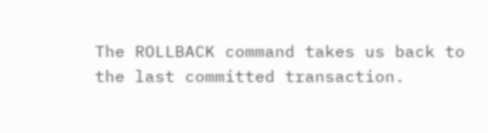The ROLLBACK command takes us back to the last committed transaction.